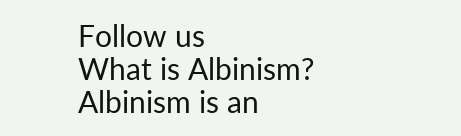Follow us
What is Albinism?
Albinism is an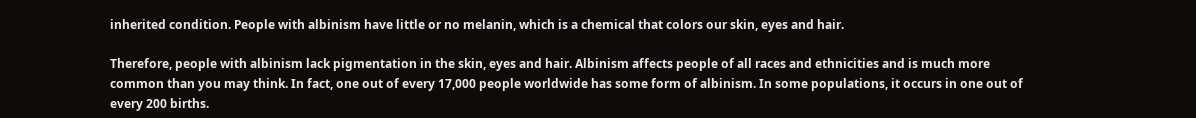inherited condition. People with albinism have little or no melanin, which is a chemical that colors our skin, eyes and hair.

Therefore, people with albinism lack pigmentation in the skin, eyes and hair. Albinism affects people of all races and ethnicities and is much more common than you may think. In fact, one out of every 17,000 people worldwide has some form of albinism. In some populations, it occurs in one out of every 200 births.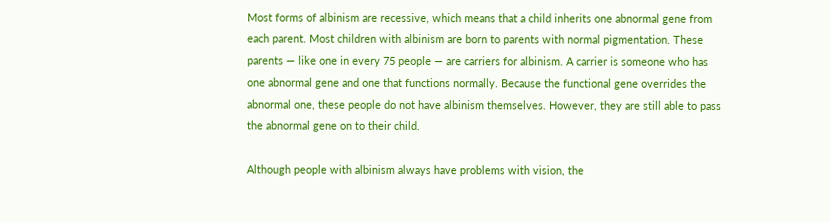Most forms of albinism are recessive, which means that a child inherits one abnormal gene from each parent. Most children with albinism are born to parents with normal pigmentation. These parents — like one in every 75 people — are carriers for albinism. A carrier is someone who has one abnormal gene and one that functions normally. Because the functional gene overrides the abnormal one, these people do not have albinism themselves. However, they are still able to pass the abnormal gene on to their child.

Although people with albinism always have problems with vision, the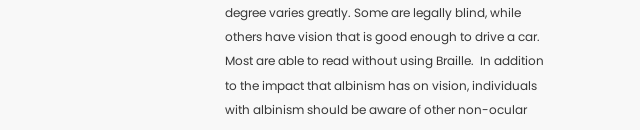degree varies greatly. Some are legally blind, while others have vision that is good enough to drive a car. Most are able to read without using Braille.  In addition to the impact that albinism has on vision, individuals with albinism should be aware of other non-ocular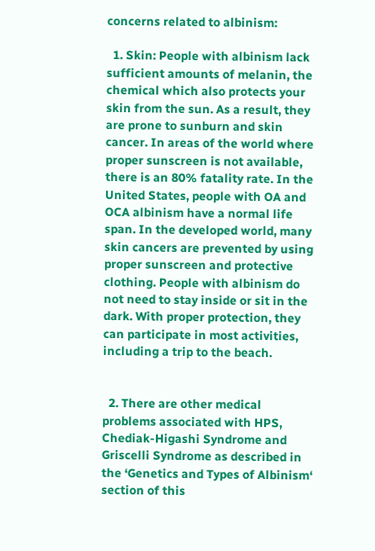concerns related to albinism:

  1. Skin: People with albinism lack sufficient amounts of melanin, the chemical which also protects your skin from the sun. As a result, they are prone to sunburn and skin cancer. In areas of the world where proper sunscreen is not available, there is an 80% fatality rate. In the United States, people with OA and OCA albinism have a normal life span. In the developed world, many skin cancers are prevented by using proper sunscreen and protective clothing. People with albinism do not need to stay inside or sit in the dark. With proper protection, they can participate in most activities, including a trip to the beach.


  2. There are other medical problems associated with HPS, Chediak-Higashi Syndrome and Griscelli Syndrome as described in the ‘Genetics and Types of Albinism‘ section of this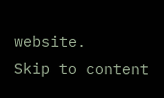website.
Skip to content